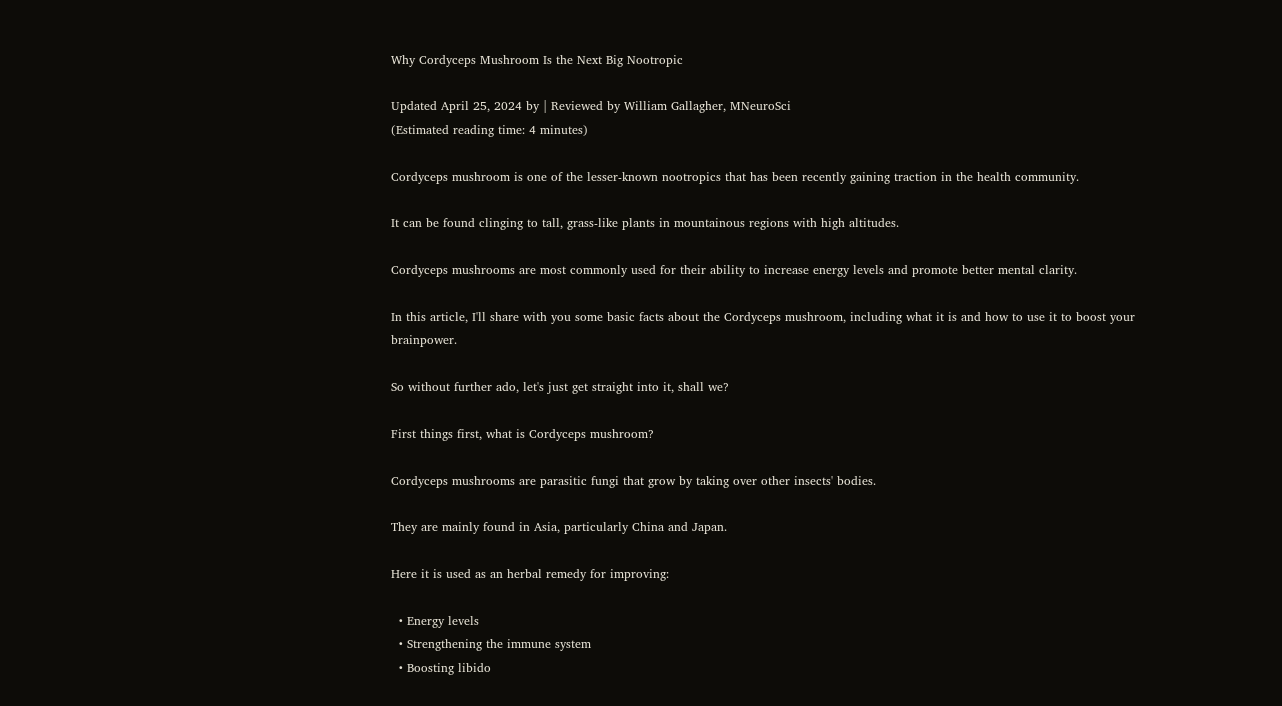Why Cordyceps Mushroom Is the Next Big Nootropic

Updated April 25, 2024 by | Reviewed by William Gallagher, MNeuroSci
(Estimated reading time: 4 minutes)

Cordyceps mushroom is one of the lesser-known nootropics that has been recently gaining traction in the health community.

It can be found clinging to tall, grass-like plants in mountainous regions with high altitudes.

Cordyceps mushrooms are most commonly used for their ability to increase energy levels and promote better mental clarity.

In this article, I'll share with you some basic facts about the Cordyceps mushroom, including what it is and how to use it to boost your brainpower.

So without further ado, let's just get straight into it, shall we?

First things first, what is Cordyceps mushroom?

Cordyceps mushrooms are parasitic fungi that grow by taking over other insects' bodies.

They are mainly found in Asia, particularly China and Japan.

Here it is used as an herbal remedy for improving:

  • Energy levels
  • Strengthening the immune system
  • Boosting libido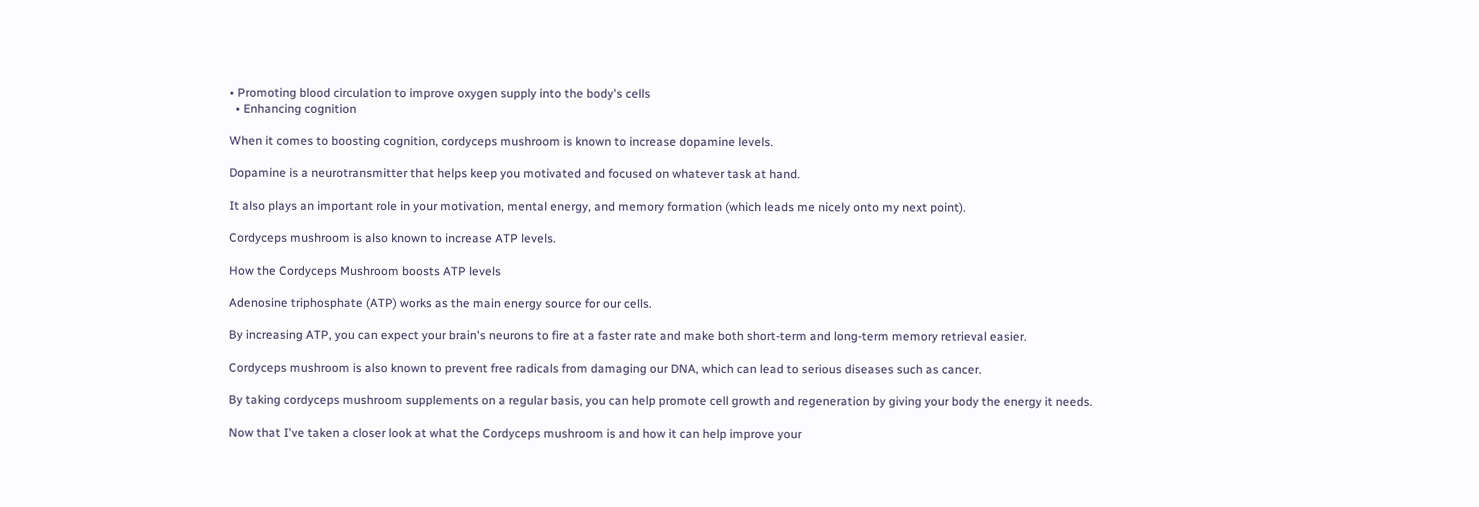• Promoting blood circulation to improve oxygen supply into the body's cells
  • Enhancing cognition

When it comes to boosting cognition, cordyceps mushroom is known to increase dopamine levels.

Dopamine is a neurotransmitter that helps keep you motivated and focused on whatever task at hand.

It also plays an important role in your motivation, mental energy, and memory formation (which leads me nicely onto my next point).

Cordyceps mushroom is also known to increase ATP levels.

How the Cordyceps Mushroom boosts ATP levels

Adenosine triphosphate (ATP) works as the main energy source for our cells.

By increasing ATP, you can expect your brain's neurons to fire at a faster rate and make both short-term and long-term memory retrieval easier.

Cordyceps mushroom is also known to prevent free radicals from damaging our DNA, which can lead to serious diseases such as cancer.

By taking cordyceps mushroom supplements on a regular basis, you can help promote cell growth and regeneration by giving your body the energy it needs.

Now that I've taken a closer look at what the Cordyceps mushroom is and how it can help improve your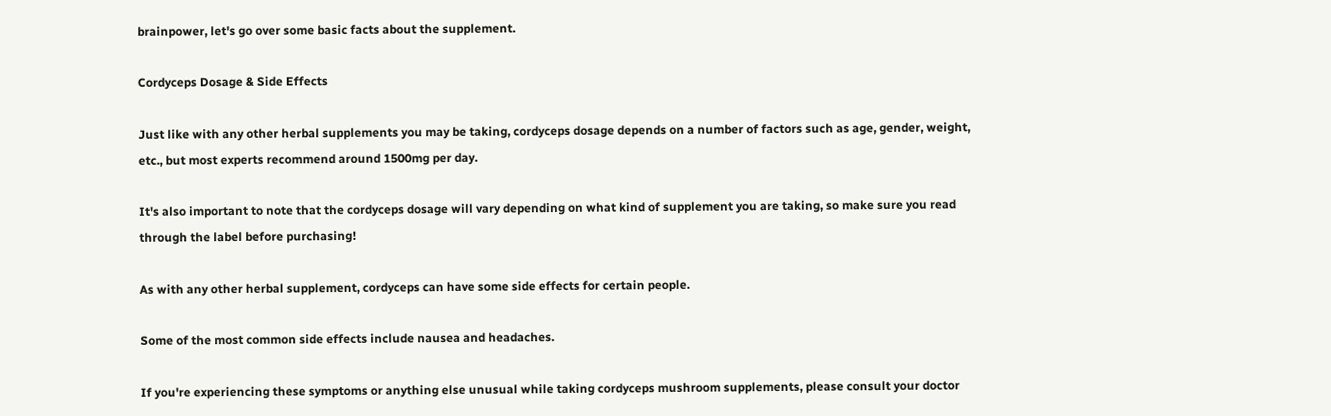brainpower, let's go over some basic facts about the supplement.

Cordyceps Dosage & Side Effects

Just like with any other herbal supplements you may be taking, cordyceps dosage depends on a number of factors such as age, gender, weight, etc., but most experts recommend around 1500mg per day.

It's also important to note that the cordyceps dosage will vary depending on what kind of supplement you are taking, so make sure you read through the label before purchasing!

As with any other herbal supplement, cordyceps can have some side effects for certain people.

Some of the most common side effects include nausea and headaches.

If you're experiencing these symptoms or anything else unusual while taking cordyceps mushroom supplements, please consult your doctor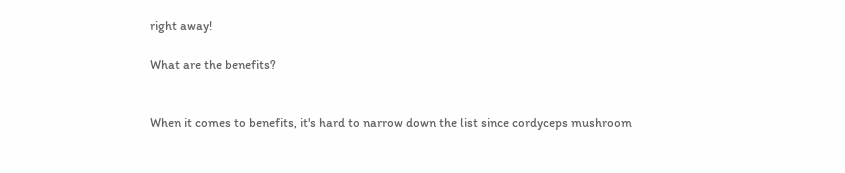right away!

What are the benefits?


When it comes to benefits, it's hard to narrow down the list since cordyceps mushroom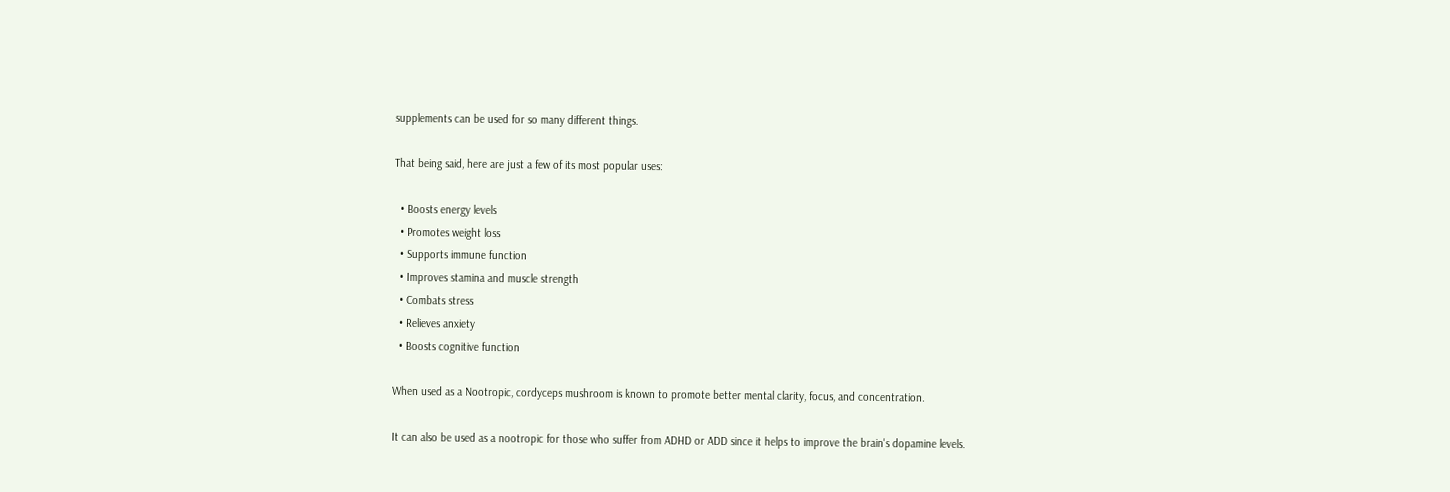supplements can be used for so many different things.

That being said, here are just a few of its most popular uses:

  • Boosts energy levels
  • Promotes weight loss
  • Supports immune function
  • Improves stamina and muscle strength
  • Combats stress
  • Relieves anxiety
  • Boosts cognitive function

When used as a Nootropic, cordyceps mushroom is known to promote better mental clarity, focus, and concentration.

It can also be used as a nootropic for those who suffer from ADHD or ADD since it helps to improve the brain's dopamine levels.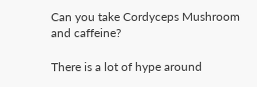Can you take Cordyceps Mushroom and caffeine?

There is a lot of hype around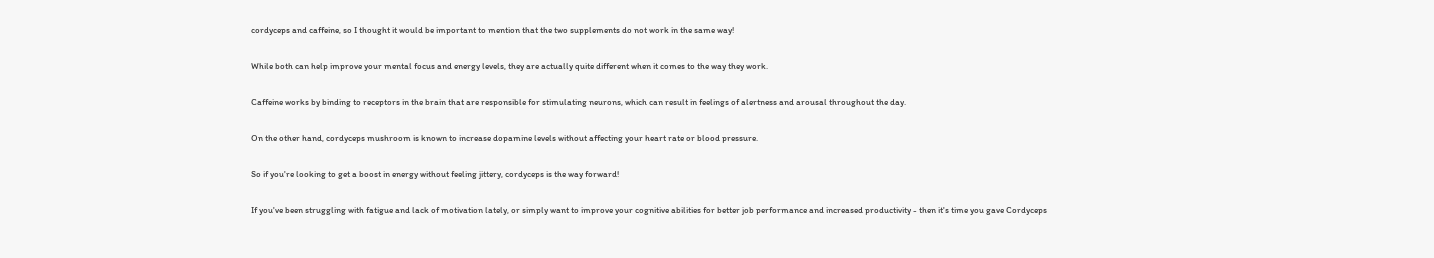cordyceps and caffeine, so I thought it would be important to mention that the two supplements do not work in the same way!

While both can help improve your mental focus and energy levels, they are actually quite different when it comes to the way they work.

Caffeine works by binding to receptors in the brain that are responsible for stimulating neurons, which can result in feelings of alertness and arousal throughout the day.

On the other hand, cordyceps mushroom is known to increase dopamine levels without affecting your heart rate or blood pressure.

So if you're looking to get a boost in energy without feeling jittery, cordyceps is the way forward!

If you've been struggling with fatigue and lack of motivation lately, or simply want to improve your cognitive abilities for better job performance and increased productivity - then it's time you gave Cordyceps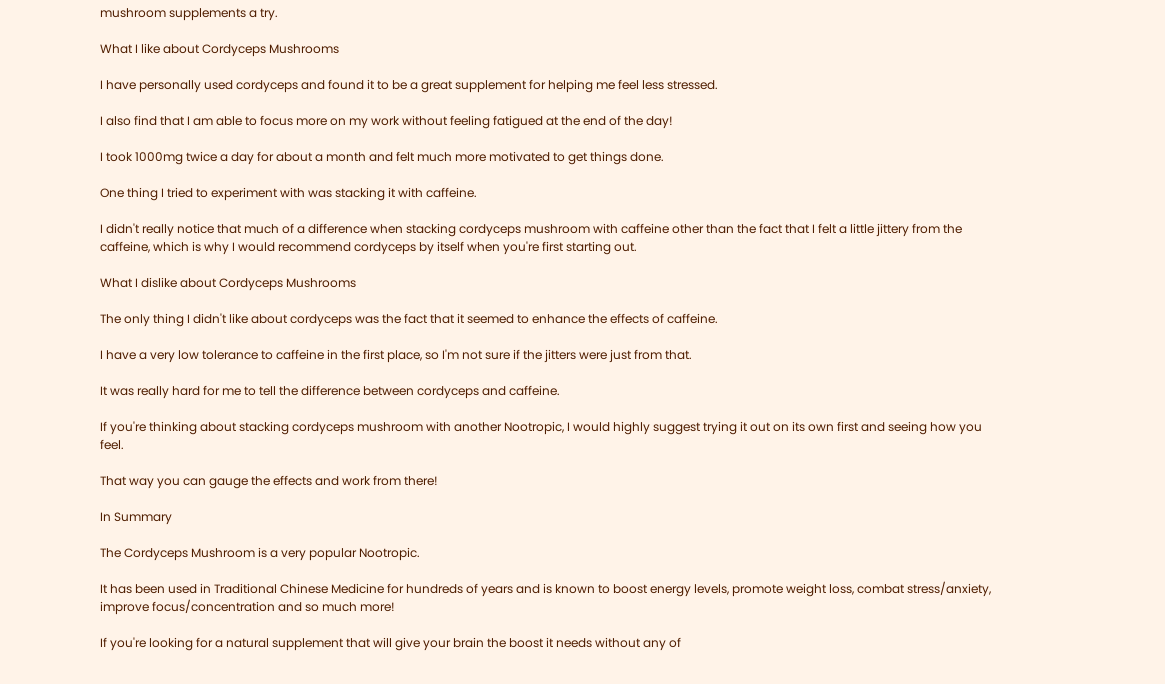mushroom supplements a try.

What I like about Cordyceps Mushrooms

I have personally used cordyceps and found it to be a great supplement for helping me feel less stressed.

I also find that I am able to focus more on my work without feeling fatigued at the end of the day!

I took 1000mg twice a day for about a month and felt much more motivated to get things done.

One thing I tried to experiment with was stacking it with caffeine.

I didn't really notice that much of a difference when stacking cordyceps mushroom with caffeine other than the fact that I felt a little jittery from the caffeine, which is why I would recommend cordyceps by itself when you're first starting out.

What I dislike about Cordyceps Mushrooms

The only thing I didn't like about cordyceps was the fact that it seemed to enhance the effects of caffeine.

I have a very low tolerance to caffeine in the first place, so I'm not sure if the jitters were just from that.

It was really hard for me to tell the difference between cordyceps and caffeine.

If you're thinking about stacking cordyceps mushroom with another Nootropic, I would highly suggest trying it out on its own first and seeing how you feel.

That way you can gauge the effects and work from there!

In Summary

The Cordyceps Mushroom is a very popular Nootropic.

It has been used in Traditional Chinese Medicine for hundreds of years and is known to boost energy levels, promote weight loss, combat stress/anxiety, improve focus/concentration and so much more!

If you're looking for a natural supplement that will give your brain the boost it needs without any of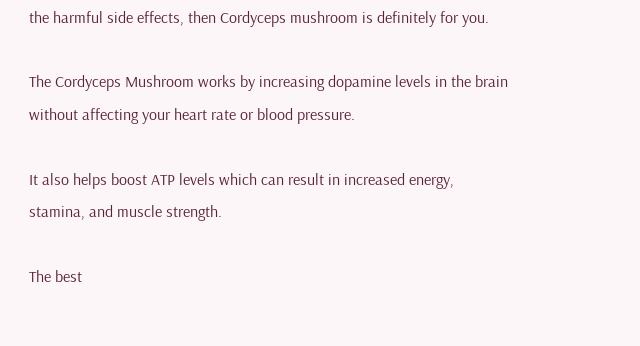the harmful side effects, then Cordyceps mushroom is definitely for you.

The Cordyceps Mushroom works by increasing dopamine levels in the brain without affecting your heart rate or blood pressure.

It also helps boost ATP levels which can result in increased energy, stamina, and muscle strength.

The best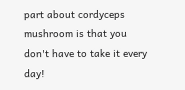part about cordyceps mushroom is that you don't have to take it every day!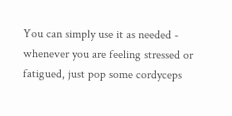You can simply use it as needed - whenever you are feeling stressed or fatigued, just pop some cordyceps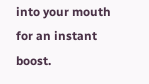into your mouth for an instant boost.